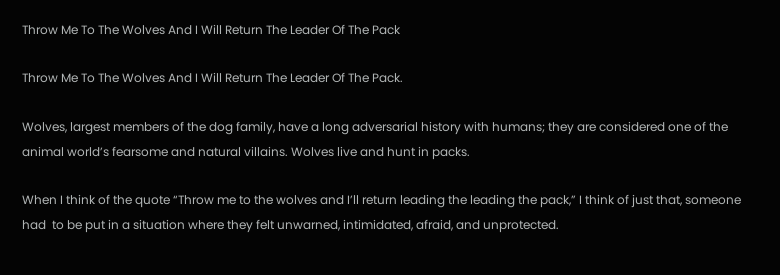Throw Me To The Wolves And I Will Return The Leader Of The Pack

Throw Me To The Wolves And I Will Return The Leader Of The Pack.

Wolves, largest members of the dog family, have a long adversarial history with humans; they are considered one of the animal world’s fearsome and natural villains. Wolves live and hunt in packs.

When I think of the quote “Throw me to the wolves and I’ll return leading the leading the pack,” I think of just that, someone had  to be put in a situation where they felt unwarned, intimidated, afraid, and unprotected.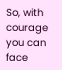So, with courage you can face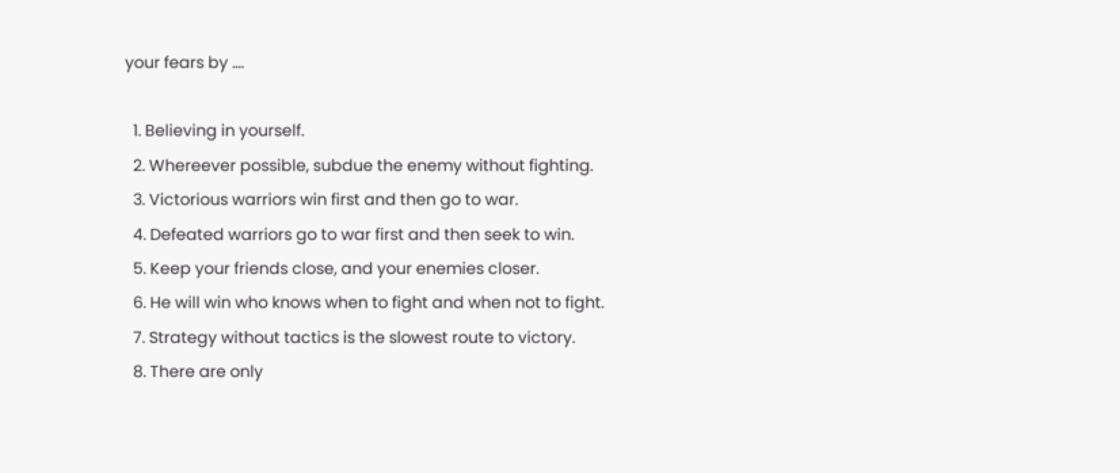your fears by ….

  1. Believing in yourself.
  2. Whereever possible, subdue the enemy without fighting.
  3. Victorious warriors win first and then go to war.
  4. Defeated warriors go to war first and then seek to win.
  5. Keep your friends close, and your enemies closer.
  6. He will win who knows when to fight and when not to fight.
  7. Strategy without tactics is the slowest route to victory.
  8. There are only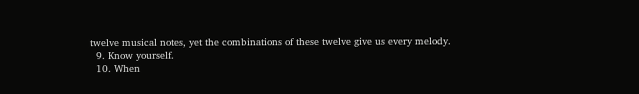twelve musical notes, yet the combinations of these twelve give us every melody.
  9. Know yourself.
  10. When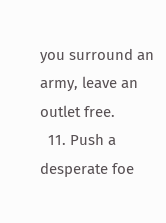you surround an army, leave an outlet free.
  11. Push a desperate foe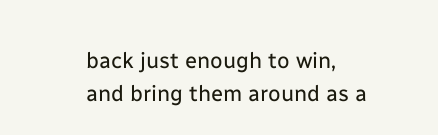back just enough to win, and bring them around as a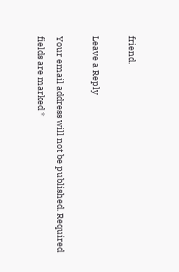friend.

Leave a Reply

Your email address will not be published. Required fields are marked *